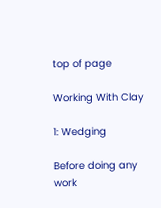top of page

Working With Clay

1: Wedging

Before doing any work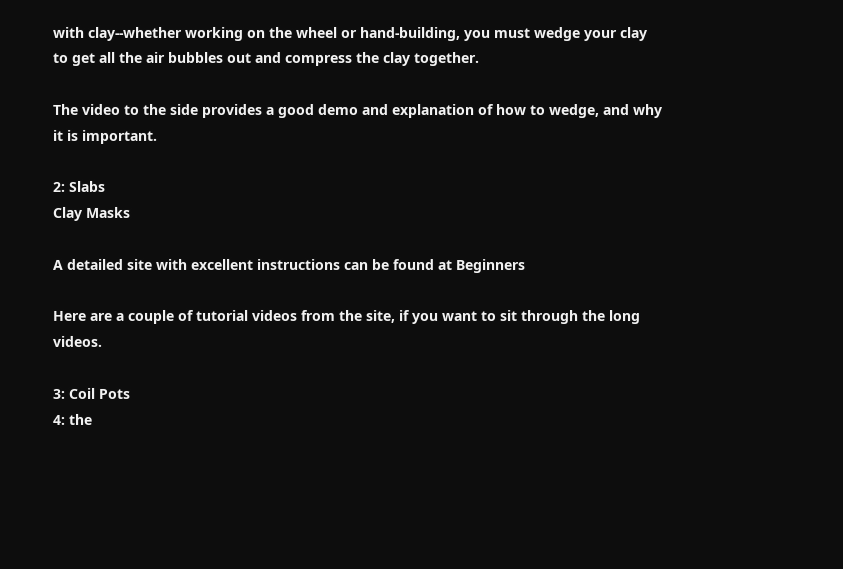with clay--whether working on the wheel or hand-building, you must wedge your clay to get all the air bubbles out and compress the clay together.

The video to the side provides a good demo and explanation of how to wedge, and why it is important.

2: Slabs
Clay Masks

A detailed site with excellent instructions can be found at Beginners

Here are a couple of tutorial videos from the site, if you want to sit through the long videos.

3: Coil Pots
4: the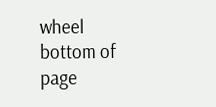wheel
bottom of page